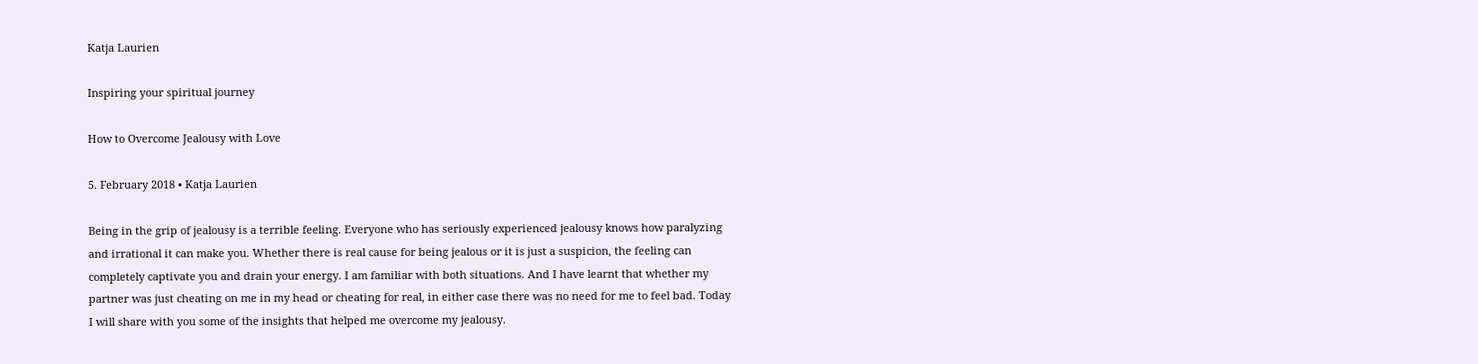Katja Laurien

Inspiring your spiritual journey

How to Overcome Jealousy with Love

5. February 2018 • Katja Laurien

Being in the grip of jealousy is a terrible feeling. Everyone who has seriously experienced jealousy knows how paralyzing and irrational it can make you. Whether there is real cause for being jealous or it is just a suspicion, the feeling can completely captivate you and drain your energy. I am familiar with both situations. And I have learnt that whether my partner was just cheating on me in my head or cheating for real, in either case there was no need for me to feel bad. Today I will share with you some of the insights that helped me overcome my jealousy.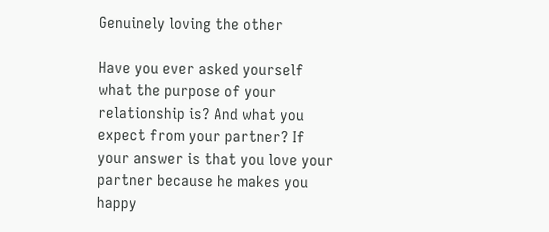Genuinely loving the other

Have you ever asked yourself what the purpose of your relationship is? And what you expect from your partner? If your answer is that you love your partner because he makes you happy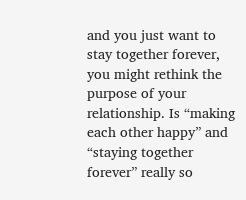and you just want to stay together forever, you might rethink the purpose of your relationship. Is “making each other happy” and “staying together forever” really so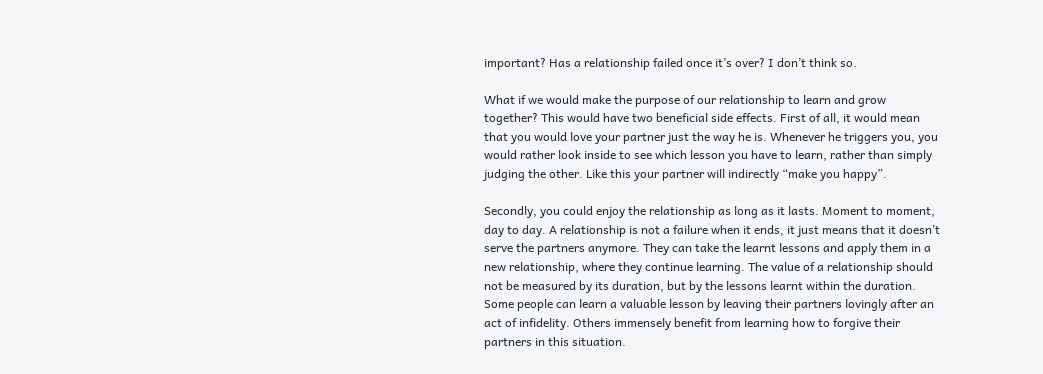important? Has a relationship failed once it’s over? I don’t think so.

What if we would make the purpose of our relationship to learn and grow together? This would have two beneficial side effects. First of all, it would mean that you would love your partner just the way he is. Whenever he triggers you, you would rather look inside to see which lesson you have to learn, rather than simply judging the other. Like this your partner will indirectly “make you happy”.

Secondly, you could enjoy the relationship as long as it lasts. Moment to moment, day to day. A relationship is not a failure when it ends, it just means that it doesn’t serve the partners anymore. They can take the learnt lessons and apply them in a new relationship, where they continue learning. The value of a relationship should not be measured by its duration, but by the lessons learnt within the duration. Some people can learn a valuable lesson by leaving their partners lovingly after an act of infidelity. Others immensely benefit from learning how to forgive their partners in this situation.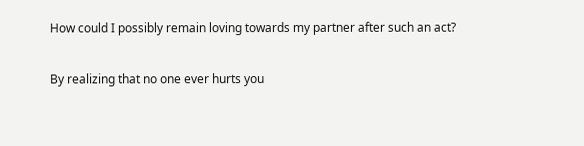How could I possibly remain loving towards my partner after such an act?

By realizing that no one ever hurts you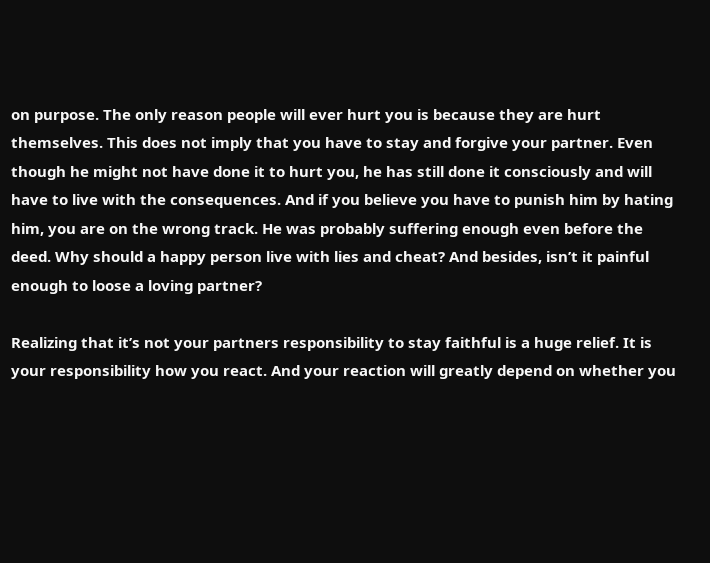on purpose. The only reason people will ever hurt you is because they are hurt themselves. This does not imply that you have to stay and forgive your partner. Even though he might not have done it to hurt you, he has still done it consciously and will have to live with the consequences. And if you believe you have to punish him by hating him, you are on the wrong track. He was probably suffering enough even before the deed. Why should a happy person live with lies and cheat? And besides, isn’t it painful enough to loose a loving partner?

Realizing that it’s not your partners responsibility to stay faithful is a huge relief. It is your responsibility how you react. And your reaction will greatly depend on whether you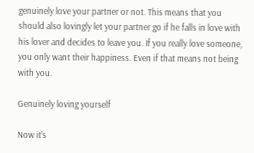genuinely love your partner or not. This means that you should also lovingly let your partner go if he falls in love with his lover and decides to leave you. If you really love someone, you only want their happiness. Even if that means not being with you.

Genuinely loving yourself

Now it’s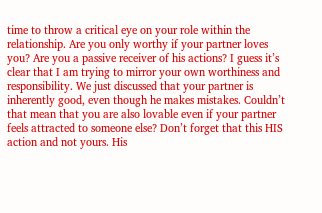time to throw a critical eye on your role within the relationship. Are you only worthy if your partner loves you? Are you a passive receiver of his actions? I guess it’s clear that I am trying to mirror your own worthiness and responsibility. We just discussed that your partner is inherently good, even though he makes mistakes. Couldn’t that mean that you are also lovable even if your partner feels attracted to someone else? Don’t forget that this HIS action and not yours. His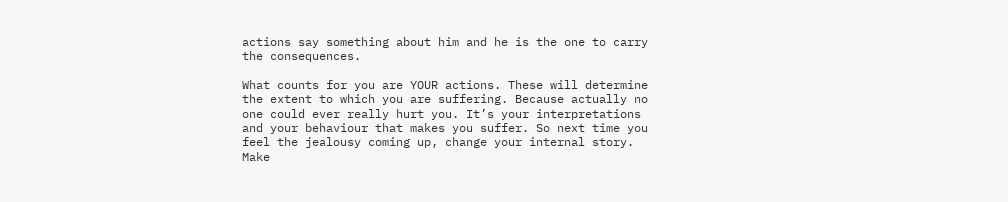actions say something about him and he is the one to carry the consequences.

What counts for you are YOUR actions. These will determine the extent to which you are suffering. Because actually no one could ever really hurt you. It’s your interpretations and your behaviour that makes you suffer. So next time you feel the jealousy coming up, change your internal story. Make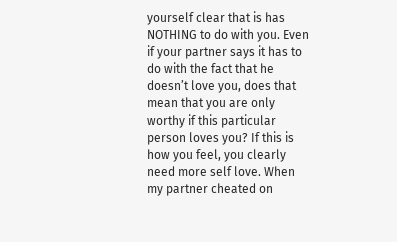yourself clear that is has NOTHING to do with you. Even if your partner says it has to do with the fact that he doesn’t love you, does that mean that you are only worthy if this particular person loves you? If this is how you feel, you clearly need more self love. When my partner cheated on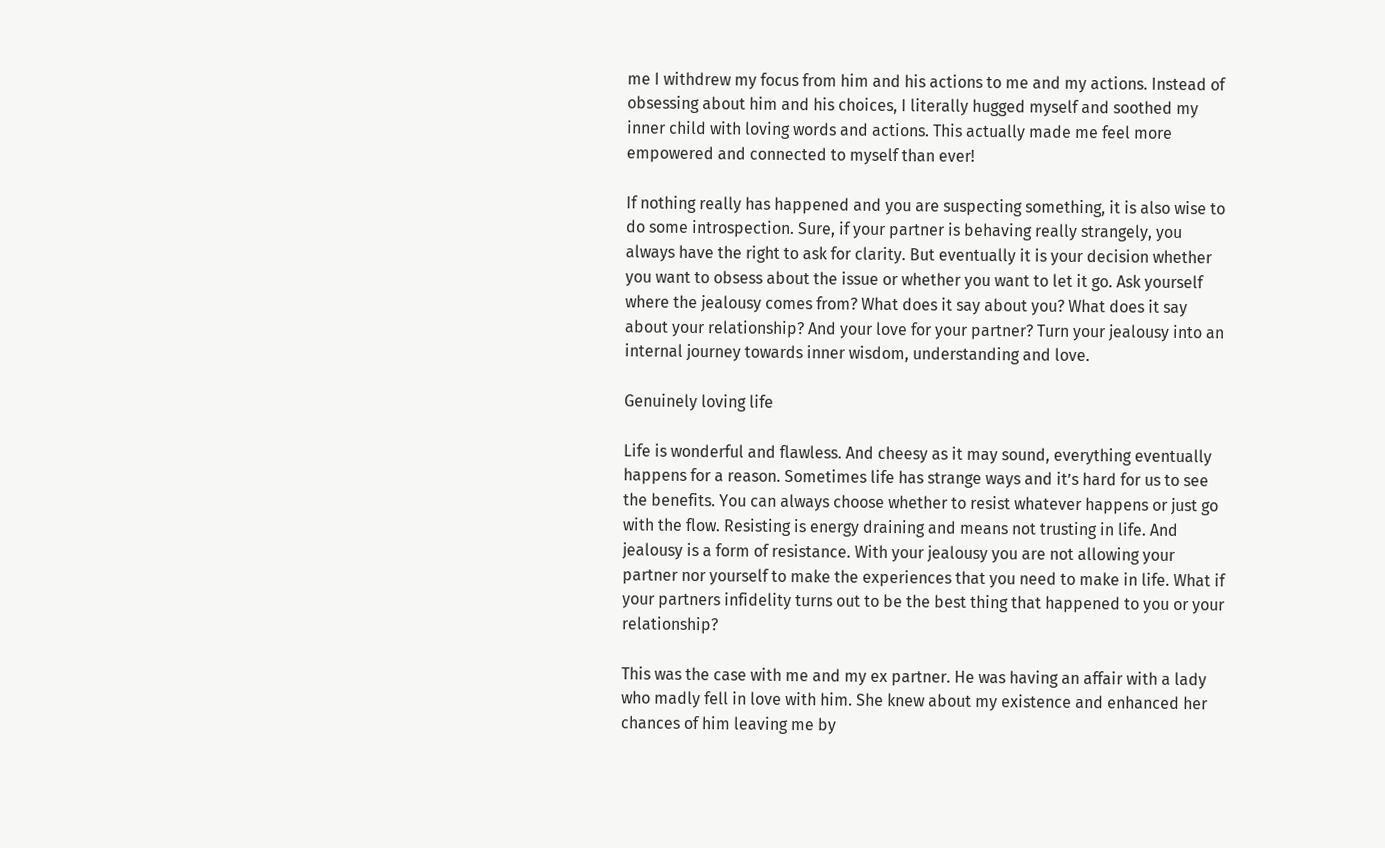me I withdrew my focus from him and his actions to me and my actions. Instead of obsessing about him and his choices, I literally hugged myself and soothed my inner child with loving words and actions. This actually made me feel more empowered and connected to myself than ever!

If nothing really has happened and you are suspecting something, it is also wise to do some introspection. Sure, if your partner is behaving really strangely, you always have the right to ask for clarity. But eventually it is your decision whether you want to obsess about the issue or whether you want to let it go. Ask yourself where the jealousy comes from? What does it say about you? What does it say about your relationship? And your love for your partner? Turn your jealousy into an internal journey towards inner wisdom, understanding and love.

Genuinely loving life

Life is wonderful and flawless. And cheesy as it may sound, everything eventually happens for a reason. Sometimes life has strange ways and it’s hard for us to see the benefits. You can always choose whether to resist whatever happens or just go with the flow. Resisting is energy draining and means not trusting in life. And jealousy is a form of resistance. With your jealousy you are not allowing your partner nor yourself to make the experiences that you need to make in life. What if your partners infidelity turns out to be the best thing that happened to you or your relationship?

This was the case with me and my ex partner. He was having an affair with a lady who madly fell in love with him. She knew about my existence and enhanced her chances of him leaving me by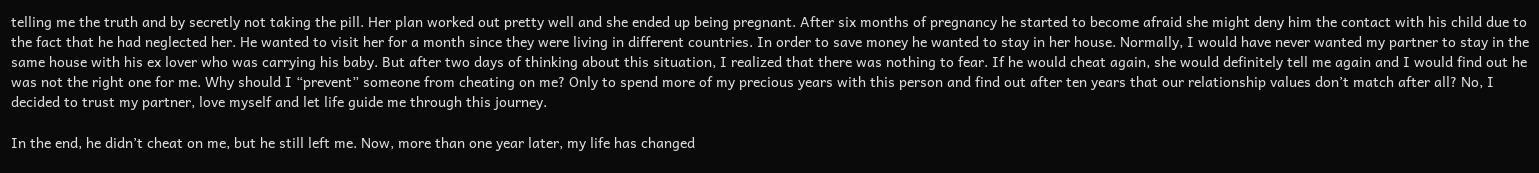telling me the truth and by secretly not taking the pill. Her plan worked out pretty well and she ended up being pregnant. After six months of pregnancy he started to become afraid she might deny him the contact with his child due to the fact that he had neglected her. He wanted to visit her for a month since they were living in different countries. In order to save money he wanted to stay in her house. Normally, I would have never wanted my partner to stay in the same house with his ex lover who was carrying his baby. But after two days of thinking about this situation, I realized that there was nothing to fear. If he would cheat again, she would definitely tell me again and I would find out he was not the right one for me. Why should I “prevent” someone from cheating on me? Only to spend more of my precious years with this person and find out after ten years that our relationship values don’t match after all? No, I decided to trust my partner, love myself and let life guide me through this journey.

In the end, he didn’t cheat on me, but he still left me. Now, more than one year later, my life has changed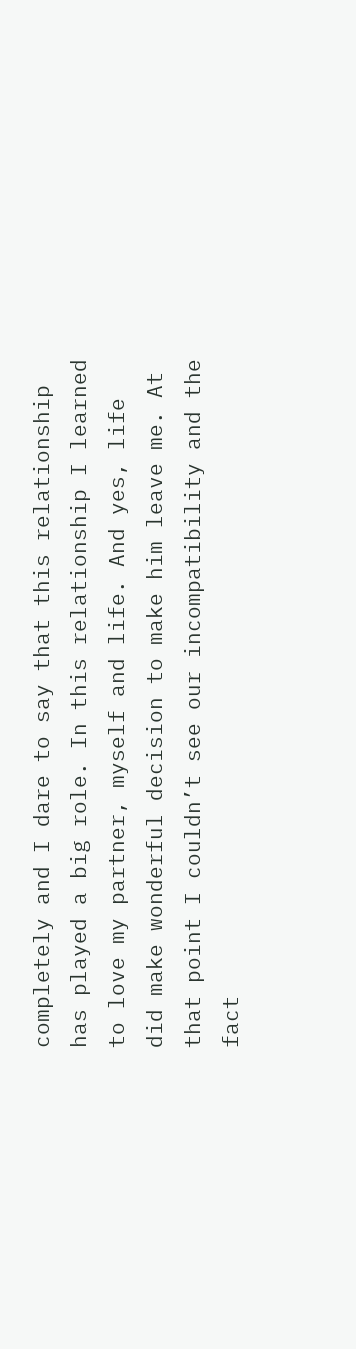completely and I dare to say that this relationship has played a big role. In this relationship I learned to love my partner, myself and life. And yes, life did make wonderful decision to make him leave me. At that point I couldn’t see our incompatibility and the fact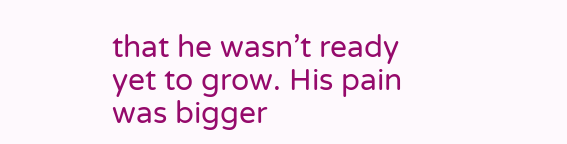that he wasn’t ready yet to grow. His pain was bigger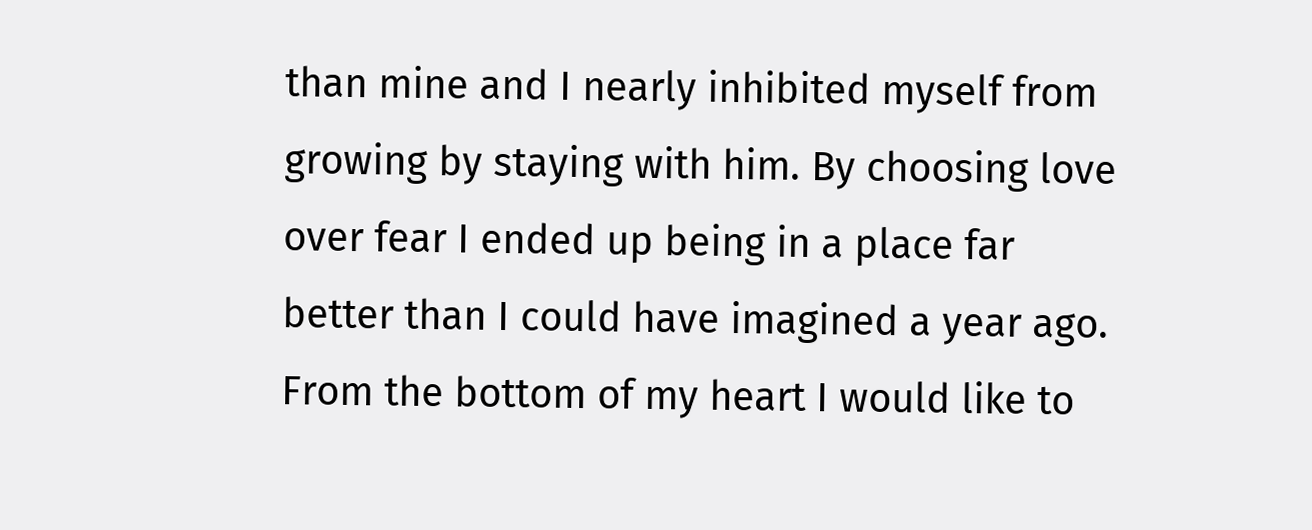than mine and I nearly inhibited myself from growing by staying with him. By choosing love over fear I ended up being in a place far better than I could have imagined a year ago. From the bottom of my heart I would like to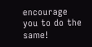encourage you to do the same!